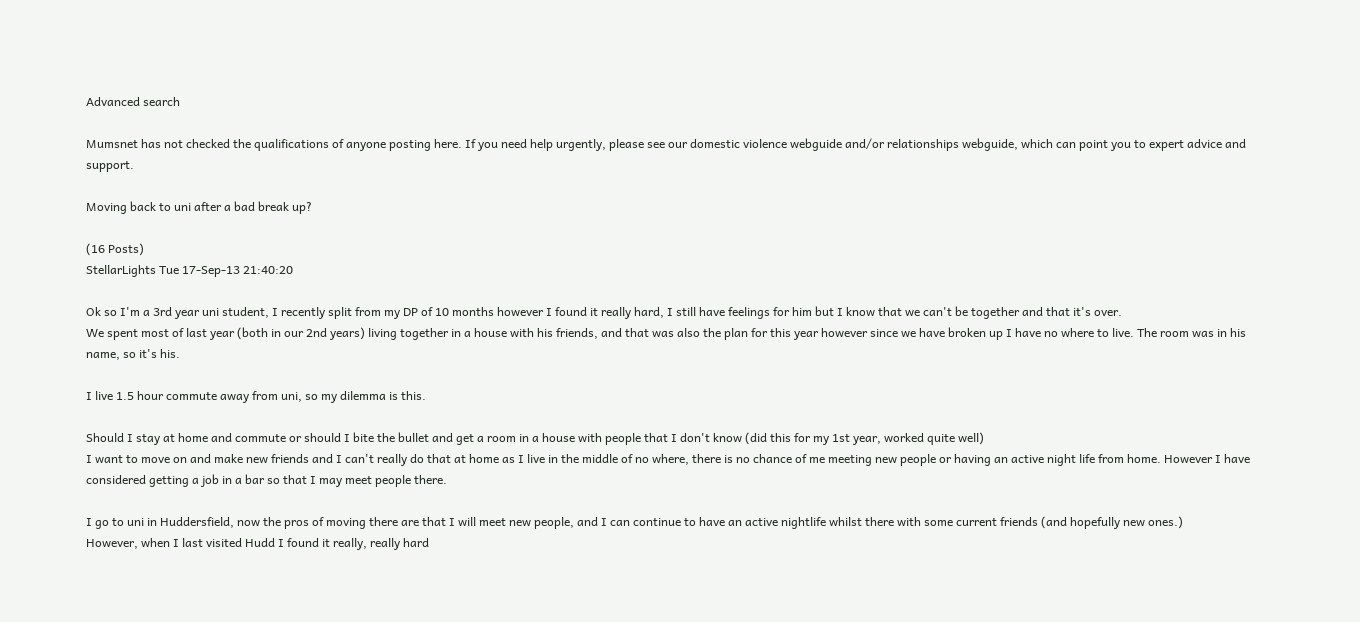Advanced search

Mumsnet has not checked the qualifications of anyone posting here. If you need help urgently, please see our domestic violence webguide and/or relationships webguide, which can point you to expert advice and support.

Moving back to uni after a bad break up?

(16 Posts)
StellarLights Tue 17-Sep-13 21:40:20

Ok so I'm a 3rd year uni student, I recently split from my DP of 10 months however I found it really hard, I still have feelings for him but I know that we can't be together and that it's over.
We spent most of last year (both in our 2nd years) living together in a house with his friends, and that was also the plan for this year however since we have broken up I have no where to live. The room was in his name, so it's his.

I live 1.5 hour commute away from uni, so my dilemma is this.

Should I stay at home and commute or should I bite the bullet and get a room in a house with people that I don't know (did this for my 1st year, worked quite well)
I want to move on and make new friends and I can't really do that at home as I live in the middle of no where, there is no chance of me meeting new people or having an active night life from home. However I have considered getting a job in a bar so that I may meet people there.

I go to uni in Huddersfield, now the pros of moving there are that I will meet new people, and I can continue to have an active nightlife whilst there with some current friends (and hopefully new ones.)
However, when I last visited Hudd I found it really, really hard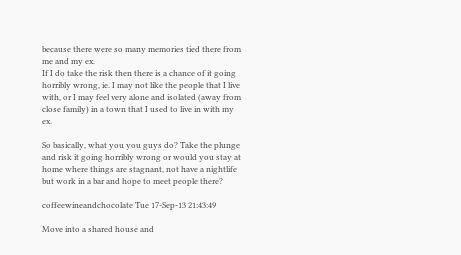because there were so many memories tied there from me and my ex.
If I do take the risk then there is a chance of it going horribly wrong, ie. I may not like the people that I live with, or I may feel very alone and isolated (away from close family) in a town that I used to live in with my ex.

So basically, what you you guys do? Take the plunge and risk it going horribly wrong or would you stay at home where things are stagnant, not have a nightlife but work in a bar and hope to meet people there?

coffeewineandchocolate Tue 17-Sep-13 21:43:49

Move into a shared house and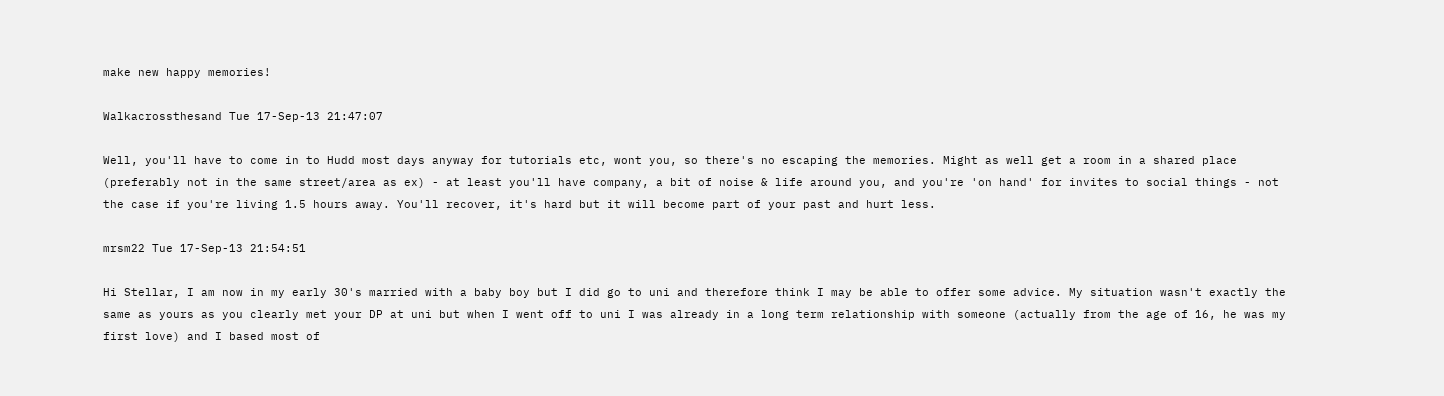make new happy memories!

Walkacrossthesand Tue 17-Sep-13 21:47:07

Well, you'll have to come in to Hudd most days anyway for tutorials etc, wont you, so there's no escaping the memories. Might as well get a room in a shared place (preferably not in the same street/area as ex) - at least you'll have company, a bit of noise & life around you, and you're 'on hand' for invites to social things - not the case if you're living 1.5 hours away. You'll recover, it's hard but it will become part of your past and hurt less.

mrsm22 Tue 17-Sep-13 21:54:51

Hi Stellar, I am now in my early 30's married with a baby boy but I did go to uni and therefore think I may be able to offer some advice. My situation wasn't exactly the same as yours as you clearly met your DP at uni but when I went off to uni I was already in a long term relationship with someone (actually from the age of 16, he was my first love) and I based most of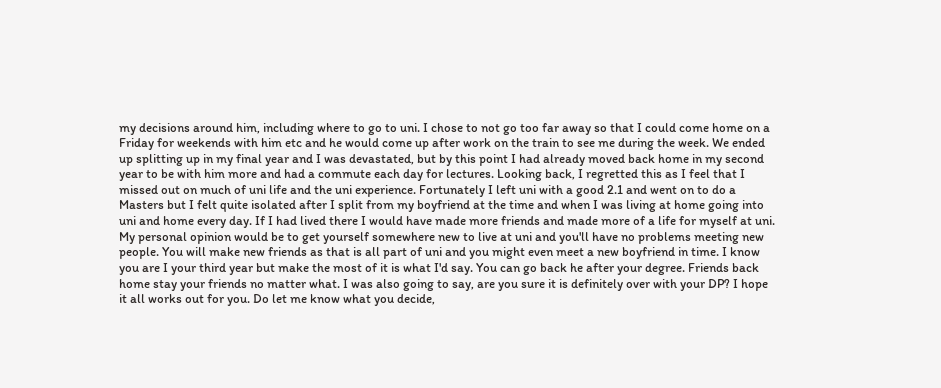my decisions around him, including where to go to uni. I chose to not go too far away so that I could come home on a Friday for weekends with him etc and he would come up after work on the train to see me during the week. We ended up splitting up in my final year and I was devastated, but by this point I had already moved back home in my second year to be with him more and had a commute each day for lectures. Looking back, I regretted this as I feel that I missed out on much of uni life and the uni experience. Fortunately I left uni with a good 2.1 and went on to do a Masters but I felt quite isolated after I split from my boyfriend at the time and when I was living at home going into uni and home every day. If I had lived there I would have made more friends and made more of a life for myself at uni. My personal opinion would be to get yourself somewhere new to live at uni and you'll have no problems meeting new people. You will make new friends as that is all part of uni and you might even meet a new boyfriend in time. I know you are I your third year but make the most of it is what I'd say. You can go back he after your degree. Friends back home stay your friends no matter what. I was also going to say, are you sure it is definitely over with your DP? I hope it all works out for you. Do let me know what you decide,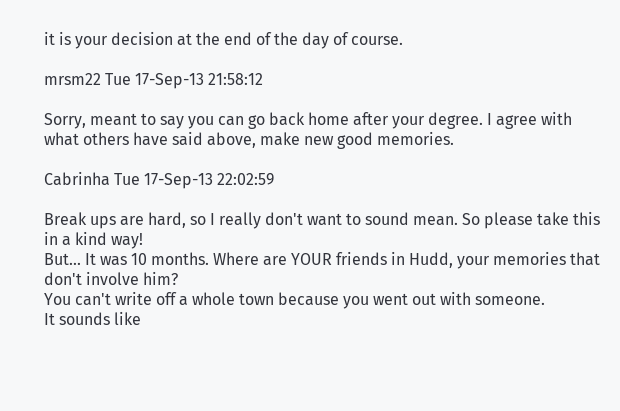it is your decision at the end of the day of course.

mrsm22 Tue 17-Sep-13 21:58:12

Sorry, meant to say you can go back home after your degree. I agree with what others have said above, make new good memories.

Cabrinha Tue 17-Sep-13 22:02:59

Break ups are hard, so I really don't want to sound mean. So please take this in a kind way!
But... It was 10 months. Where are YOUR friends in Hudd, your memories that don't involve him?
You can't write off a whole town because you went out with someone.
It sounds like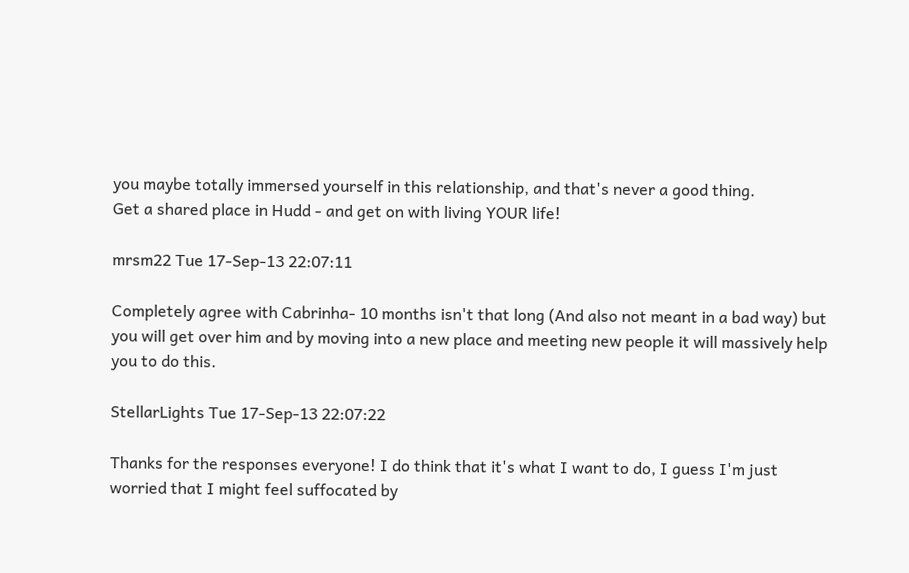you maybe totally immersed yourself in this relationship, and that's never a good thing.
Get a shared place in Hudd - and get on with living YOUR life!

mrsm22 Tue 17-Sep-13 22:07:11

Completely agree with Cabrinha- 10 months isn't that long (And also not meant in a bad way) but you will get over him and by moving into a new place and meeting new people it will massively help you to do this.

StellarLights Tue 17-Sep-13 22:07:22

Thanks for the responses everyone! I do think that it's what I want to do, I guess I'm just worried that I might feel suffocated by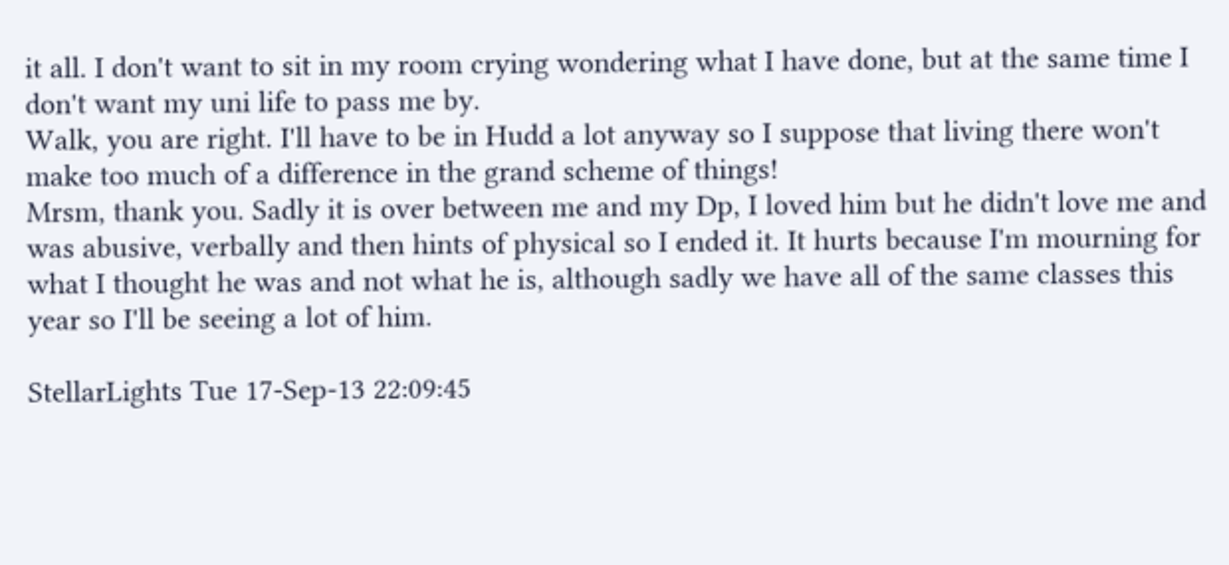it all. I don't want to sit in my room crying wondering what I have done, but at the same time I don't want my uni life to pass me by.
Walk, you are right. I'll have to be in Hudd a lot anyway so I suppose that living there won't make too much of a difference in the grand scheme of things!
Mrsm, thank you. Sadly it is over between me and my Dp, I loved him but he didn't love me and was abusive, verbally and then hints of physical so I ended it. It hurts because I'm mourning for what I thought he was and not what he is, although sadly we have all of the same classes this year so I'll be seeing a lot of him.

StellarLights Tue 17-Sep-13 22:09:45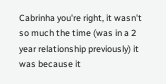Cabrinha you're right, it wasn't so much the time (was in a 2 year relationship previously) it was because it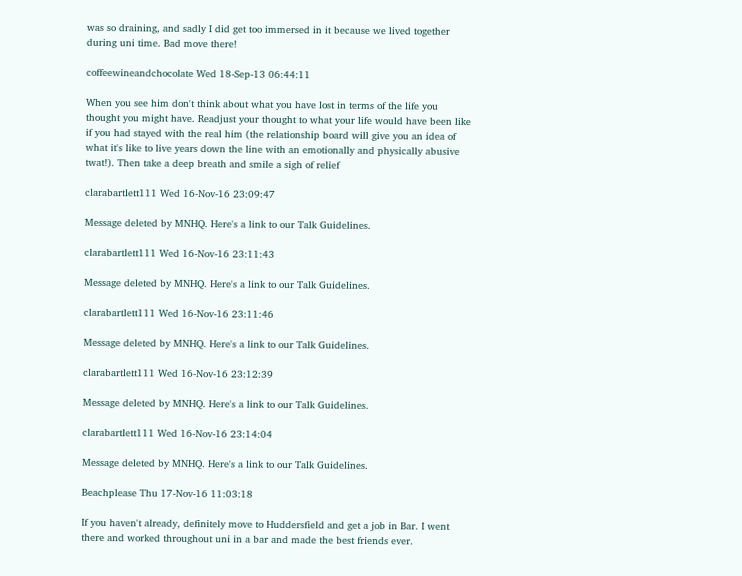was so draining, and sadly I did get too immersed in it because we lived together during uni time. Bad move there!

coffeewineandchocolate Wed 18-Sep-13 06:44:11

When you see him don't think about what you have lost in terms of the life you thought you might have. Readjust your thought to what your life would have been like if you had stayed with the real him (the relationship board will give you an idea of what it's like to live years down the line with an emotionally and physically abusive twat!). Then take a deep breath and smile a sigh of relief

clarabartlett111 Wed 16-Nov-16 23:09:47

Message deleted by MNHQ. Here's a link to our Talk Guidelines.

clarabartlett111 Wed 16-Nov-16 23:11:43

Message deleted by MNHQ. Here's a link to our Talk Guidelines.

clarabartlett111 Wed 16-Nov-16 23:11:46

Message deleted by MNHQ. Here's a link to our Talk Guidelines.

clarabartlett111 Wed 16-Nov-16 23:12:39

Message deleted by MNHQ. Here's a link to our Talk Guidelines.

clarabartlett111 Wed 16-Nov-16 23:14:04

Message deleted by MNHQ. Here's a link to our Talk Guidelines.

Beachplease Thu 17-Nov-16 11:03:18

If you haven't already, definitely move to Huddersfield and get a job in Bar. I went there and worked throughout uni in a bar and made the best friends ever.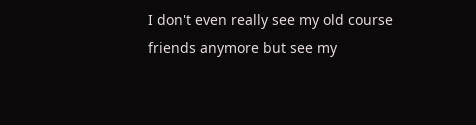I don't even really see my old course friends anymore but see my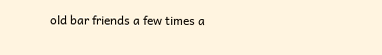old bar friends a few times a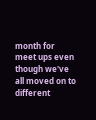month for meet ups even though we've all moved on to different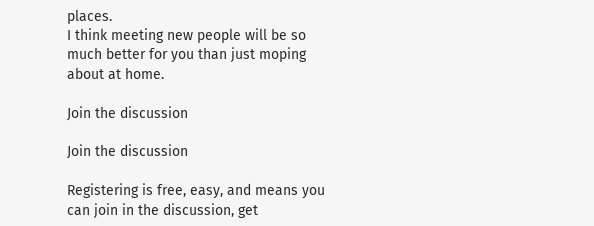places.
I think meeting new people will be so much better for you than just moping about at home.

Join the discussion

Join the discussion

Registering is free, easy, and means you can join in the discussion, get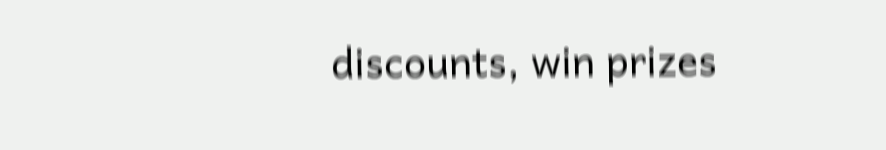discounts, win prizes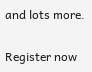and lots more.

Register now